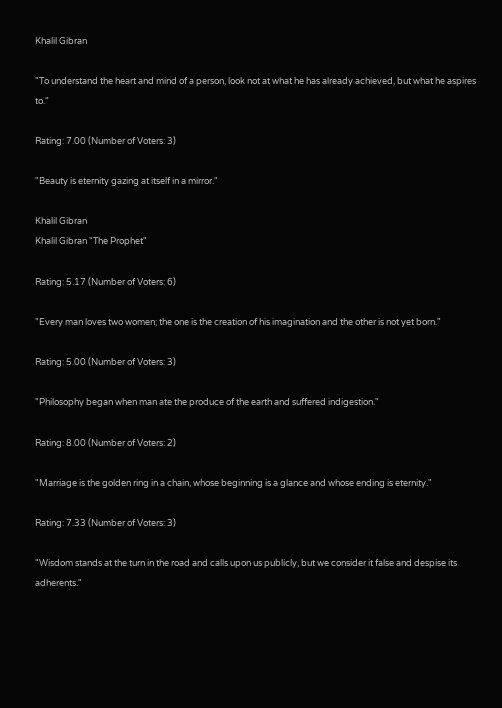Khalil Gibran

"To understand the heart and mind of a person, look not at what he has already achieved, but what he aspires to."

Rating: 7.00 (Number of Voters: 3)

"Beauty is eternity gazing at itself in a mirror."

Khalil Gibran
Khalil Gibran "The Prophet"

Rating: 5.17 (Number of Voters: 6)

"Every man loves two women; the one is the creation of his imagination and the other is not yet born."

Rating: 5.00 (Number of Voters: 3)

"Philosophy began when man ate the produce of the earth and suffered indigestion."

Rating: 8.00 (Number of Voters: 2)

"Marriage is the golden ring in a chain, whose beginning is a glance and whose ending is eternity."

Rating: 7.33 (Number of Voters: 3)

"Wisdom stands at the turn in the road and calls upon us publicly, but we consider it false and despise its adherents."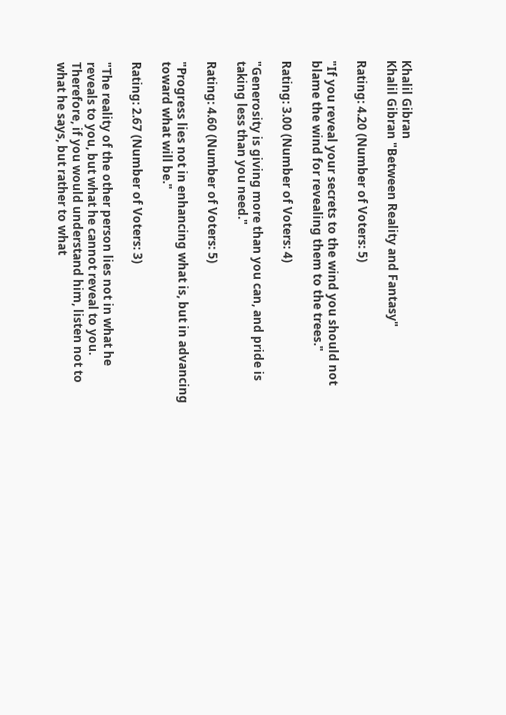Khalil Gibran
Khalil Gibran "Between Reality and Fantasy"

Rating: 4.20 (Number of Voters: 5)

"If you reveal your secrets to the wind you should not blame the wind for revealing them to the trees."

Rating: 3.00 (Number of Voters: 4)

"Generosity is giving more than you can, and pride is taking less than you need."

Rating: 4.60 (Number of Voters: 5)

"Progress lies not in enhancing what is, but in advancing toward what will be."

Rating: 2.67 (Number of Voters: 3)

"The reality of the other person lies not in what he reveals to you, but what he cannot reveal to you. Therefore, if you would understand him, listen not to what he says, but rather to what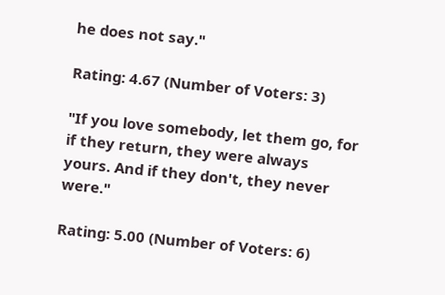he does not say."

Rating: 4.67 (Number of Voters: 3)

"If you love somebody, let them go, for if they return, they were always yours. And if they don't, they never were."

Rating: 5.00 (Number of Voters: 6)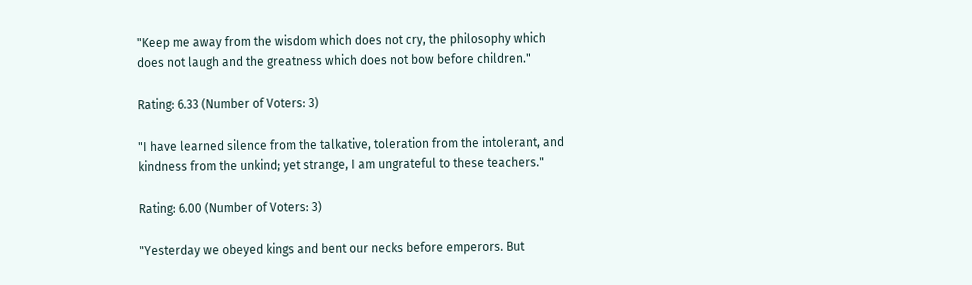"Keep me away from the wisdom which does not cry, the philosophy which does not laugh and the greatness which does not bow before children."

Rating: 6.33 (Number of Voters: 3)

"I have learned silence from the talkative, toleration from the intolerant, and kindness from the unkind; yet strange, I am ungrateful to these teachers."

Rating: 6.00 (Number of Voters: 3)

"Yesterday we obeyed kings and bent our necks before emperors. But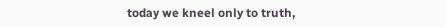today we kneel only to truth,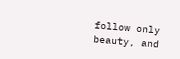follow only beauty, and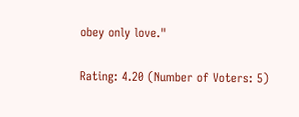obey only love."

Rating: 4.20 (Number of Voters: 5)